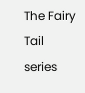The Fairy Tail series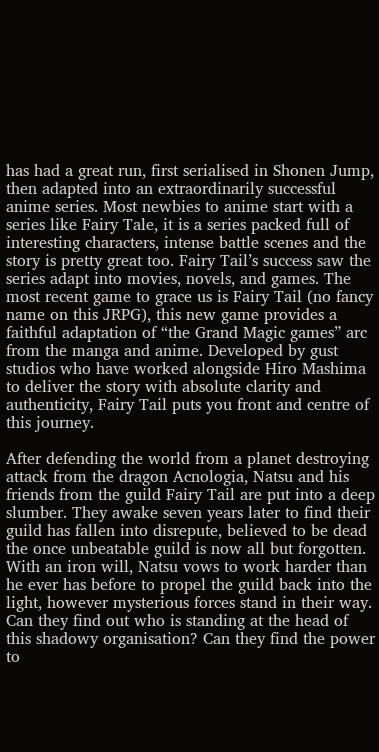has had a great run, first serialised in Shonen Jump, then adapted into an extraordinarily successful anime series. Most newbies to anime start with a series like Fairy Tale, it is a series packed full of interesting characters, intense battle scenes and the story is pretty great too. Fairy Tail’s success saw the series adapt into movies, novels, and games. The most recent game to grace us is Fairy Tail (no fancy name on this JRPG), this new game provides a faithful adaptation of “the Grand Magic games” arc from the manga and anime. Developed by gust studios who have worked alongside Hiro Mashima to deliver the story with absolute clarity and authenticity, Fairy Tail puts you front and centre of this journey.

After defending the world from a planet destroying attack from the dragon Acnologia, Natsu and his friends from the guild Fairy Tail are put into a deep slumber. They awake seven years later to find their guild has fallen into disrepute, believed to be dead the once unbeatable guild is now all but forgotten. With an iron will, Natsu vows to work harder than he ever has before to propel the guild back into the light, however mysterious forces stand in their way. Can they find out who is standing at the head of this shadowy organisation? Can they find the power to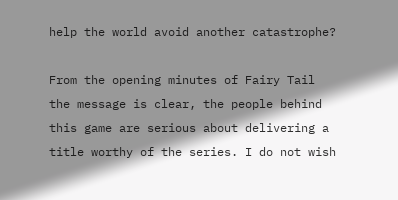help the world avoid another catastrophe?

From the opening minutes of Fairy Tail the message is clear, the people behind this game are serious about delivering a title worthy of the series. I do not wish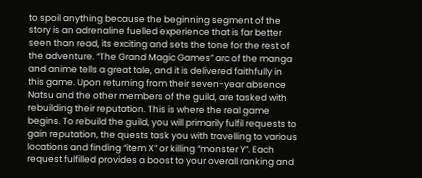to spoil anything because the beginning segment of the story is an adrenaline fuelled experience that is far better seen than read, its exciting and sets the tone for the rest of the adventure. “The Grand Magic Games” arc of the manga and anime tells a great tale, and it is delivered faithfully in this game. Upon returning from their seven-year absence Natsu and the other members of the guild, are tasked with rebuilding their reputation. This is where the real game begins. To rebuild the guild, you will primarily fulfil requests to gain reputation, the quests task you with travelling to various locations and finding “item X” or killing “monster Y”. Each request fulfilled provides a boost to your overall ranking and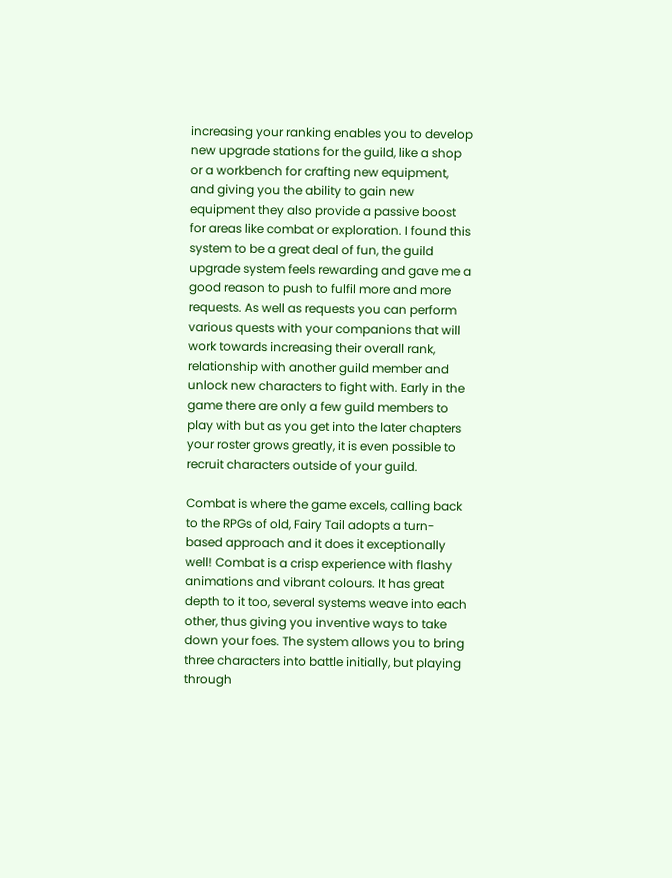increasing your ranking enables you to develop new upgrade stations for the guild, like a shop or a workbench for crafting new equipment, and giving you the ability to gain new equipment they also provide a passive boost for areas like combat or exploration. I found this system to be a great deal of fun, the guild upgrade system feels rewarding and gave me a good reason to push to fulfil more and more requests. As well as requests you can perform various quests with your companions that will work towards increasing their overall rank, relationship with another guild member and unlock new characters to fight with. Early in the game there are only a few guild members to play with but as you get into the later chapters your roster grows greatly, it is even possible to recruit characters outside of your guild.

Combat is where the game excels, calling back to the RPGs of old, Fairy Tail adopts a turn-based approach and it does it exceptionally well! Combat is a crisp experience with flashy animations and vibrant colours. It has great depth to it too, several systems weave into each other, thus giving you inventive ways to take down your foes. The system allows you to bring three characters into battle initially, but playing through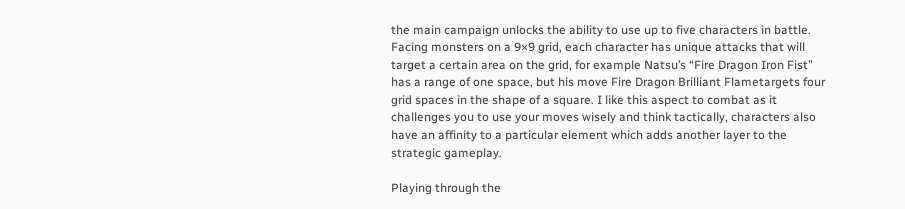the main campaign unlocks the ability to use up to five characters in battle. Facing monsters on a 9×9 grid, each character has unique attacks that will target a certain area on the grid, for example Natsu’s “Fire Dragon Iron Fist” has a range of one space, but his move Fire Dragon Brilliant Flametargets four grid spaces in the shape of a square. I like this aspect to combat as it challenges you to use your moves wisely and think tactically, characters also have an affinity to a particular element which adds another layer to the strategic gameplay.

Playing through the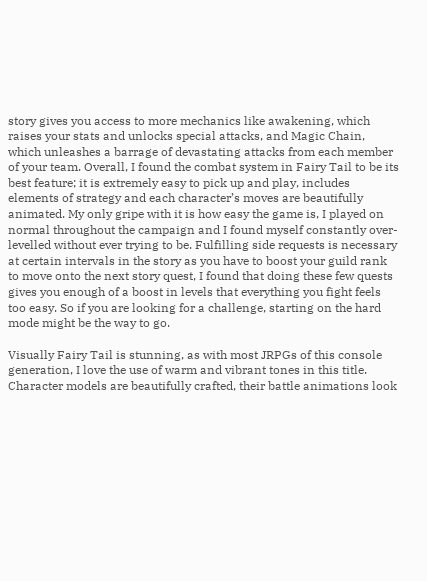story gives you access to more mechanics like awakening, which raises your stats and unlocks special attacks, and Magic Chain, which unleashes a barrage of devastating attacks from each member of your team. Overall, I found the combat system in Fairy Tail to be its best feature; it is extremely easy to pick up and play, includes elements of strategy and each character’s moves are beautifully animated. My only gripe with it is how easy the game is, I played on normal throughout the campaign and I found myself constantly over-levelled without ever trying to be. Fulfilling side requests is necessary at certain intervals in the story as you have to boost your guild rank to move onto the next story quest, I found that doing these few quests gives you enough of a boost in levels that everything you fight feels too easy. So if you are looking for a challenge, starting on the hard mode might be the way to go.

Visually Fairy Tail is stunning, as with most JRPGs of this console generation, I love the use of warm and vibrant tones in this title. Character models are beautifully crafted, their battle animations look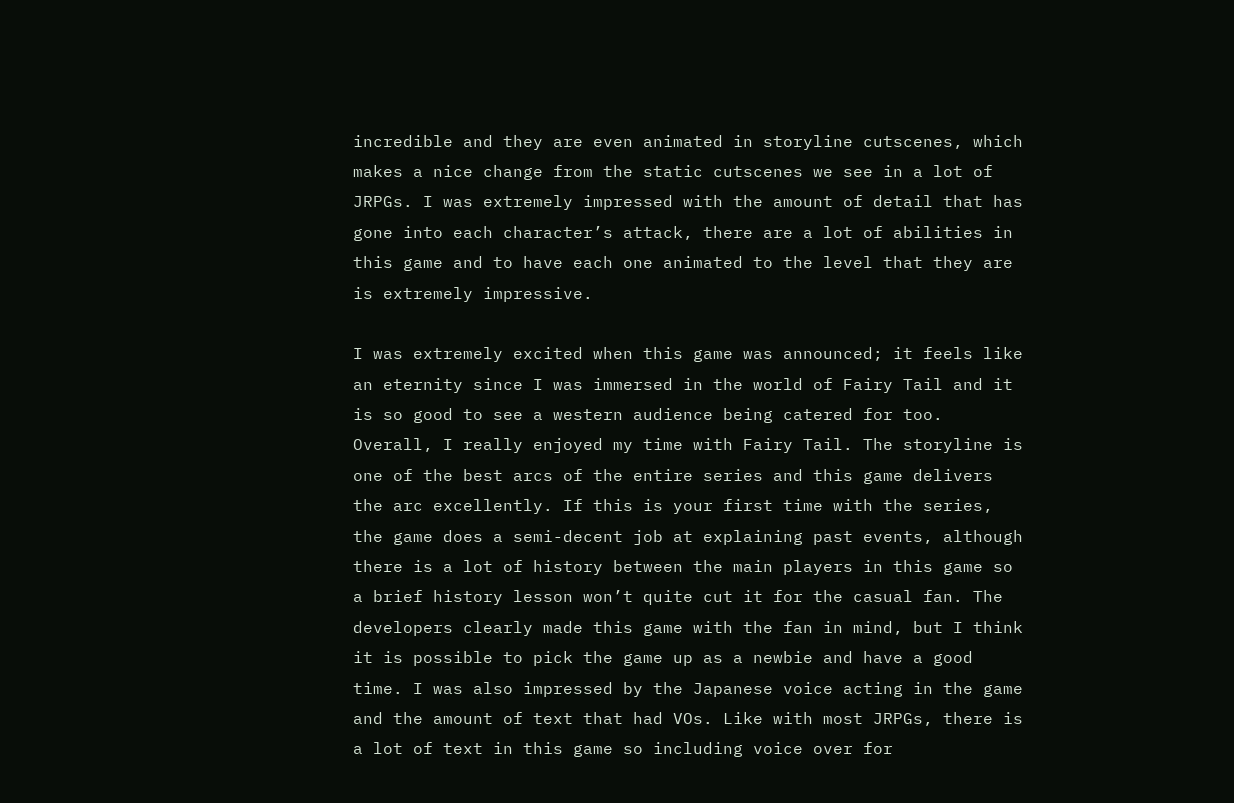incredible and they are even animated in storyline cutscenes, which makes a nice change from the static cutscenes we see in a lot of JRPGs. I was extremely impressed with the amount of detail that has gone into each character’s attack, there are a lot of abilities in this game and to have each one animated to the level that they are is extremely impressive.

I was extremely excited when this game was announced; it feels like an eternity since I was immersed in the world of Fairy Tail and it is so good to see a western audience being catered for too. Overall, I really enjoyed my time with Fairy Tail. The storyline is one of the best arcs of the entire series and this game delivers the arc excellently. If this is your first time with the series, the game does a semi-decent job at explaining past events, although there is a lot of history between the main players in this game so a brief history lesson won’t quite cut it for the casual fan. The developers clearly made this game with the fan in mind, but I think it is possible to pick the game up as a newbie and have a good time. I was also impressed by the Japanese voice acting in the game and the amount of text that had VOs. Like with most JRPGs, there is a lot of text in this game so including voice over for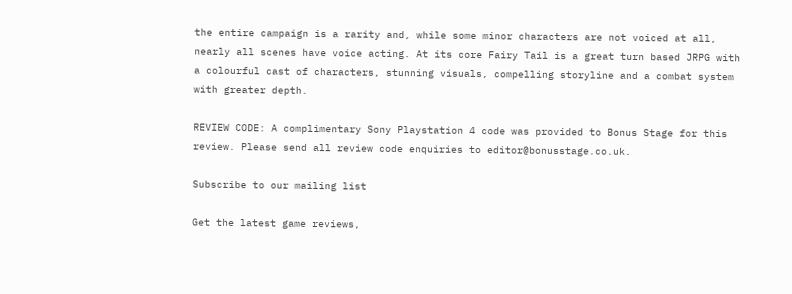the entire campaign is a rarity and, while some minor characters are not voiced at all, nearly all scenes have voice acting. At its core Fairy Tail is a great turn based JRPG with a colourful cast of characters, stunning visuals, compelling storyline and a combat system with greater depth.

REVIEW CODE: A complimentary Sony Playstation 4 code was provided to Bonus Stage for this review. Please send all review code enquiries to editor@bonusstage.co.uk.

Subscribe to our mailing list

Get the latest game reviews,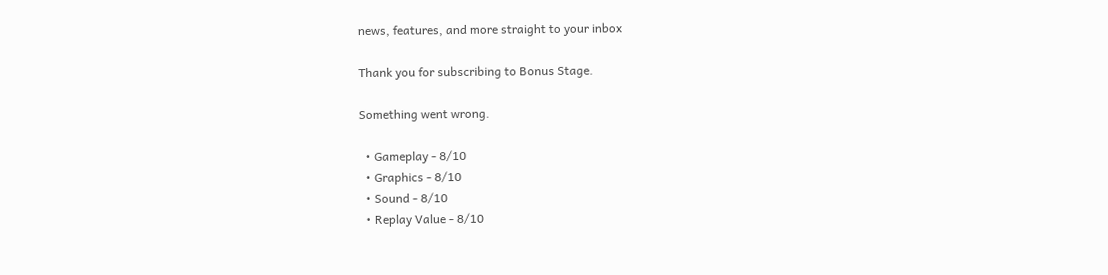news, features, and more straight to your inbox

Thank you for subscribing to Bonus Stage.

Something went wrong.

  • Gameplay - 8/10
  • Graphics - 8/10
  • Sound - 8/10
  • Replay Value - 8/10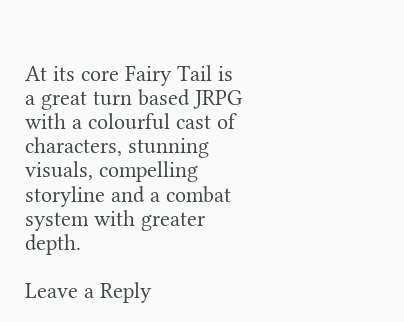At its core Fairy Tail is a great turn based JRPG with a colourful cast of characters, stunning visuals, compelling storyline and a combat system with greater depth.

Leave a Reply